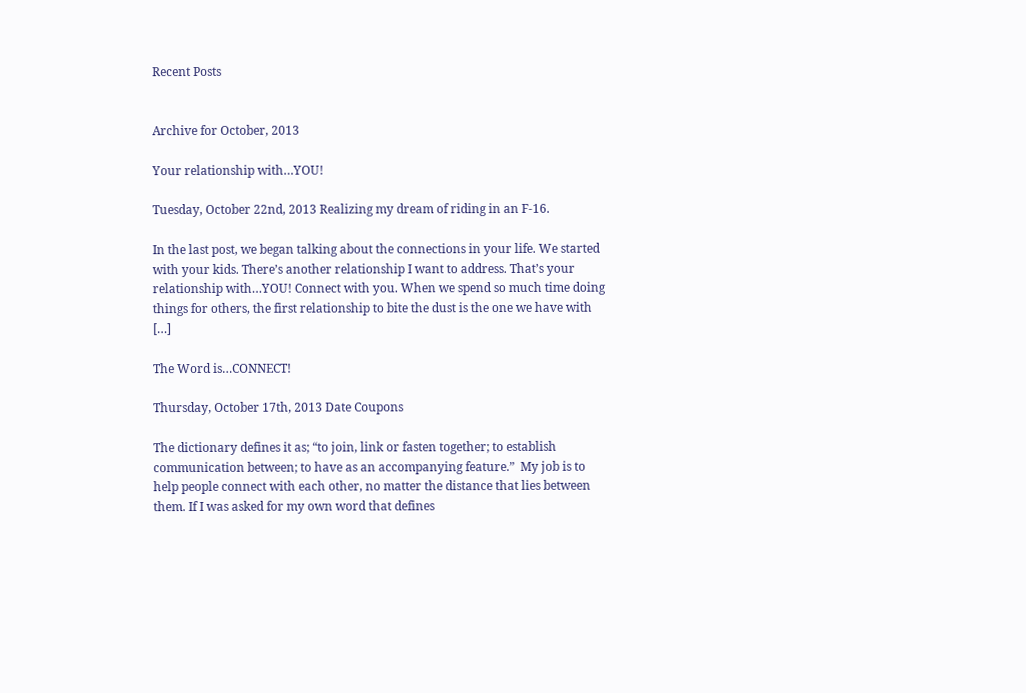Recent Posts


Archive for October, 2013

Your relationship with…YOU!

Tuesday, October 22nd, 2013 Realizing my dream of riding in an F-16.

In the last post, we began talking about the connections in your life. We started with your kids. There’s another relationship I want to address. That’s your relationship with…YOU! Connect with you. When we spend so much time doing things for others, the first relationship to bite the dust is the one we have with […]

The Word is…CONNECT!

Thursday, October 17th, 2013 Date Coupons

The dictionary defines it as; “to join, link or fasten together; to establish communication between; to have as an accompanying feature.”  My job is to help people connect with each other, no matter the distance that lies between them. If I was asked for my own word that defines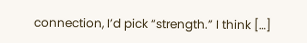connection, I’d pick “strength.” I think […]